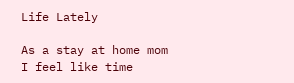Life Lately

As a stay at home mom I feel like time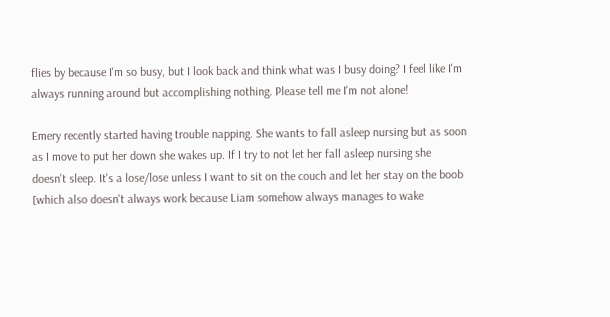flies by because I'm so busy, but I look back and think what was I busy doing? I feel like I'm always running around but accomplishing nothing. Please tell me I'm not alone!

Emery recently started having trouble napping. She wants to fall asleep nursing but as soon as I move to put her down she wakes up. If I try to not let her fall asleep nursing she doesn't sleep. It's a lose/lose unless I want to sit on the couch and let her stay on the boob [which also doesn't always work because Liam somehow always manages to wake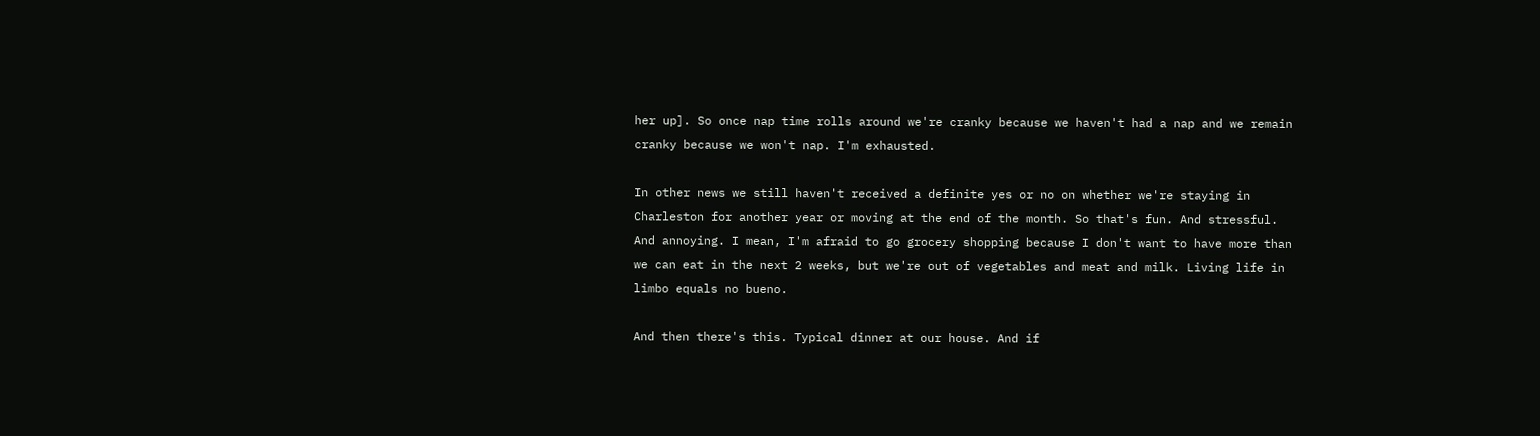her up]. So once nap time rolls around we're cranky because we haven't had a nap and we remain cranky because we won't nap. I'm exhausted.

In other news we still haven't received a definite yes or no on whether we're staying in Charleston for another year or moving at the end of the month. So that's fun. And stressful. And annoying. I mean, I'm afraid to go grocery shopping because I don't want to have more than we can eat in the next 2 weeks, but we're out of vegetables and meat and milk. Living life in limbo equals no bueno.

And then there's this. Typical dinner at our house. And if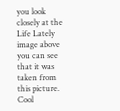you look closely at the Life Lately image above you can see that it was taken from this picture. Cool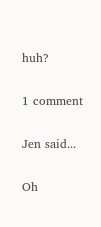huh?

1 comment

Jen said...

Oh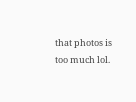that photos is too much lol.